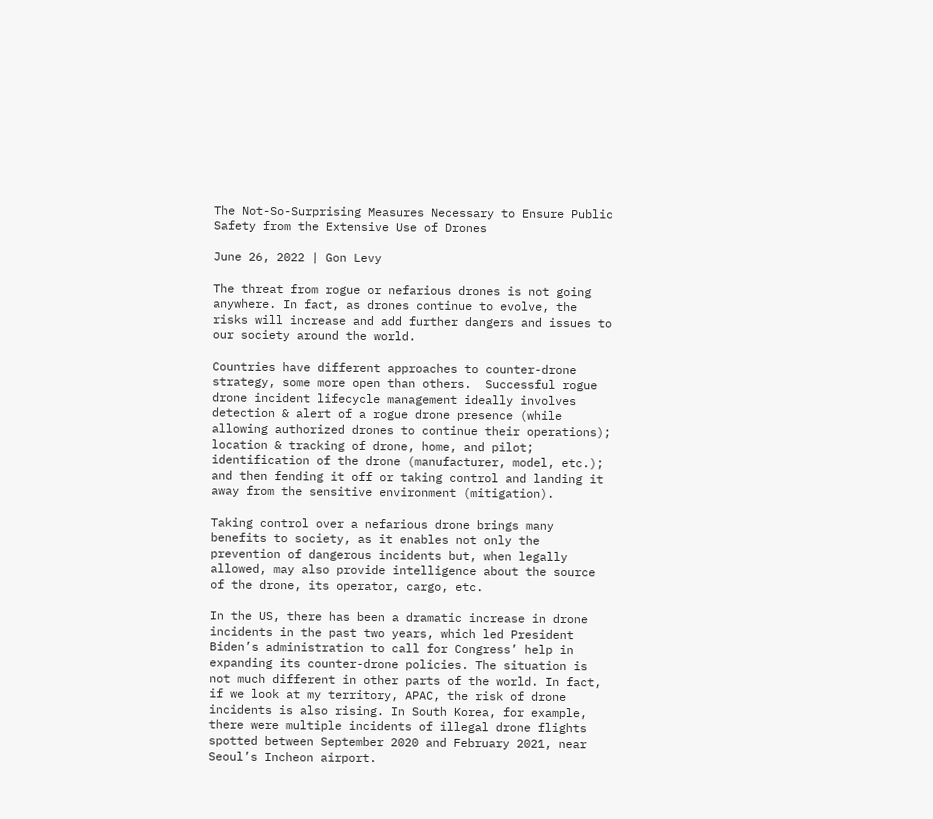The Not-So-Surprising Measures Necessary to Ensure Public Safety from the Extensive Use of Drones

June 26, 2022 | Gon Levy

The threat from rogue or nefarious drones is not going anywhere. In fact, as drones continue to evolve, the risks will increase and add further dangers and issues to our society around the world.

Countries have different approaches to counter-drone strategy, some more open than others.  Successful rogue drone incident lifecycle management ideally involves detection & alert of a rogue drone presence (while allowing authorized drones to continue their operations); location & tracking of drone, home, and pilot; identification of the drone (manufacturer, model, etc.); and then fending it off or taking control and landing it away from the sensitive environment (mitigation).

Taking control over a nefarious drone brings many benefits to society, as it enables not only the prevention of dangerous incidents but, when legally allowed, may also provide intelligence about the source of the drone, its operator, cargo, etc.

In the US, there has been a dramatic increase in drone incidents in the past two years, which led President Biden’s administration to call for Congress’ help in expanding its counter-drone policies. The situation is not much different in other parts of the world. In fact, if we look at my territory, APAC, the risk of drone incidents is also rising. In South Korea, for example, there were multiple incidents of illegal drone flights spotted between September 2020 and February 2021, near Seoul’s Incheon airport.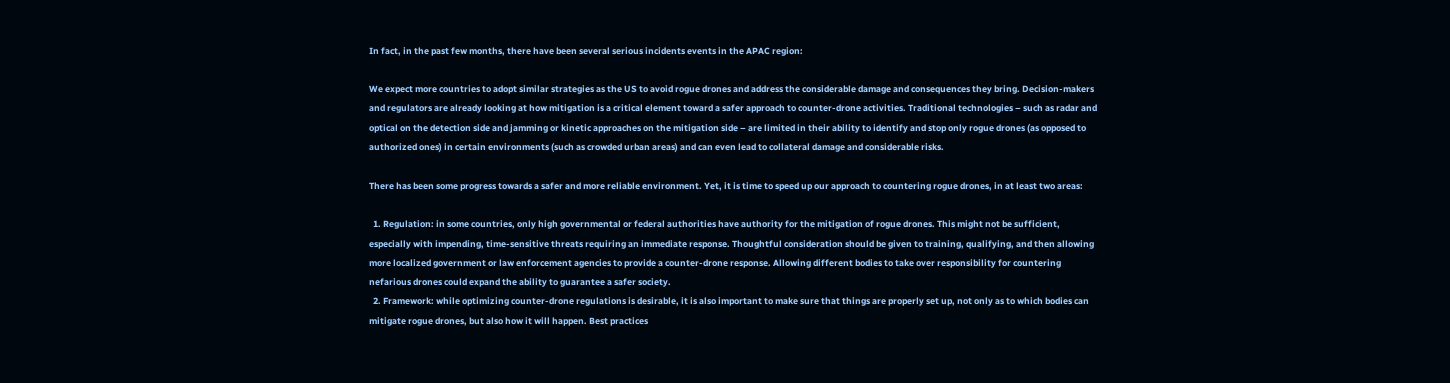In fact, in the past few months, there have been several serious incidents events in the APAC region:

We expect more countries to adopt similar strategies as the US to avoid rogue drones and address the considerable damage and consequences they bring. Decision-makers and regulators are already looking at how mitigation is a critical element toward a safer approach to counter-drone activities. Traditional technologies – such as radar and optical on the detection side and jamming or kinetic approaches on the mitigation side – are limited in their ability to identify and stop only rogue drones (as opposed to authorized ones) in certain environments (such as crowded urban areas) and can even lead to collateral damage and considerable risks.

There has been some progress towards a safer and more reliable environment. Yet, it is time to speed up our approach to countering rogue drones, in at least two areas:

  1. Regulation: in some countries, only high governmental or federal authorities have authority for the mitigation of rogue drones. This might not be sufficient, especially with impending, time-sensitive threats requiring an immediate response. Thoughtful consideration should be given to training, qualifying, and then allowing more localized government or law enforcement agencies to provide a counter-drone response. Allowing different bodies to take over responsibility for countering nefarious drones could expand the ability to guarantee a safer society.
  2. Framework: while optimizing counter-drone regulations is desirable, it is also important to make sure that things are properly set up, not only as to which bodies can mitigate rogue drones, but also how it will happen. Best practices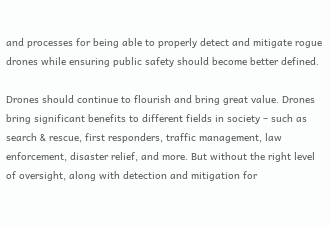and processes for being able to properly detect and mitigate rogue drones while ensuring public safety should become better defined.

Drones should continue to flourish and bring great value. Drones bring significant benefits to different fields in society – such as search & rescue, first responders, traffic management, law enforcement, disaster relief, and more. But without the right level of oversight, along with detection and mitigation for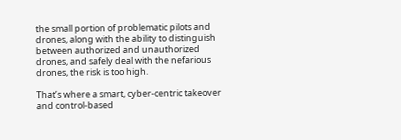the small portion of problematic pilots and drones, along with the ability to distinguish between authorized and unauthorized drones, and safely deal with the nefarious drones, the risk is too high.

That’s where a smart, cyber-centric takeover and control-based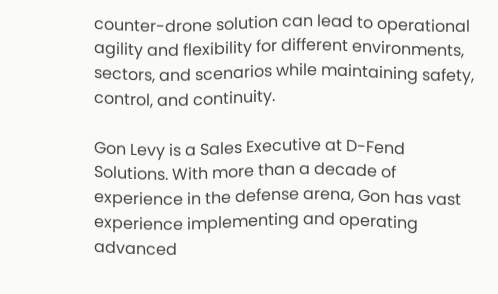counter-drone solution can lead to operational agility and flexibility for different environments, sectors, and scenarios while maintaining safety, control, and continuity.

Gon Levy is a Sales Executive at D-Fend Solutions. With more than a decade of experience in the defense arena, Gon has vast experience implementing and operating advanced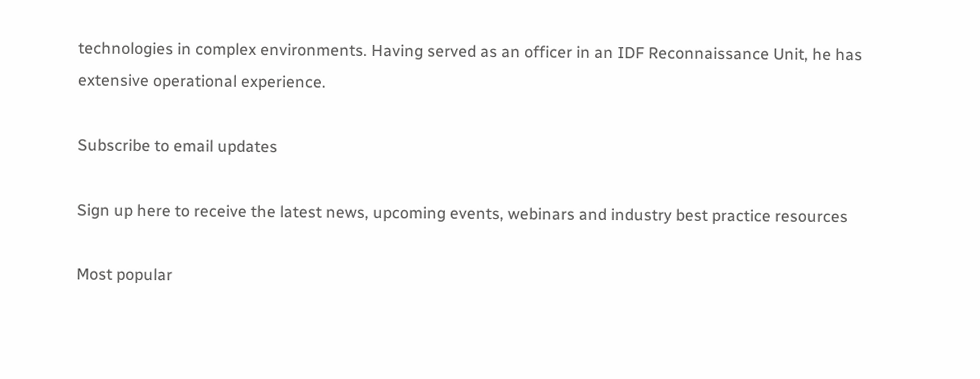technologies in complex environments. Having served as an officer in an IDF Reconnaissance Unit, he has extensive operational experience.

Subscribe to email updates

Sign up here to receive the latest news, upcoming events, webinars and industry best practice resources

Most popular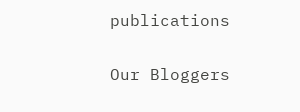publications

Our Bloggers